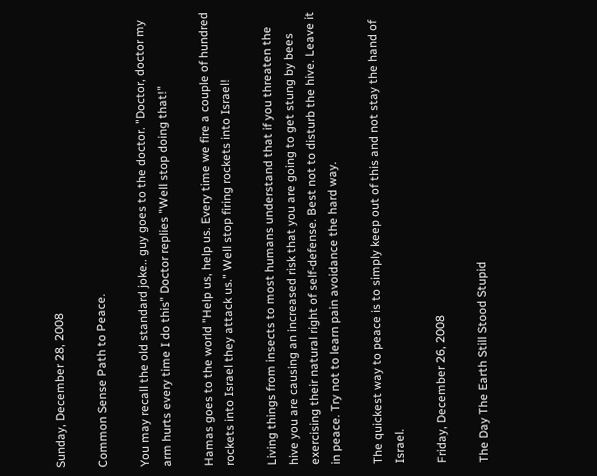Sunday, December 28, 2008

Common Sense Path to Peace.

You may recall the old standard joke.. guy goes to the doctor. "Doctor, doctor my arm hurts every time I do this" Doctor replies "Well stop doing that!"

Hamas goes to the world "Help us, help us. Every time we fire a couple of hundred rockets into Israel they attack us." Well stop firing rockets into Israel!

Living things from insects to most humans understand that if you threaten the hive you are causing an increased risk that you are going to get stung by bees exercising their natural right of self-defense. Best not to disturb the hive. Leave it in peace. Try not to learn pain avoidance the hard way.

The quickest way to peace is to simply keep out of this and not stay the hand of Israel.

Friday, December 26, 2008

The Day The Earth Still Stood Stupid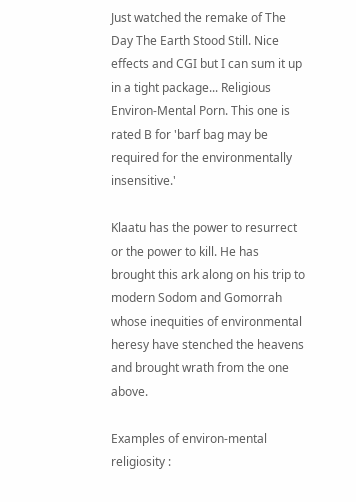Just watched the remake of The Day The Earth Stood Still. Nice effects and CGI but I can sum it up in a tight package... Religious Environ-Mental Porn. This one is rated B for 'barf bag may be required for the environmentally insensitive.'

Klaatu has the power to resurrect or the power to kill. He has brought this ark along on his trip to modern Sodom and Gomorrah whose inequities of environmental heresy have stenched the heavens and brought wrath from the one above.

Examples of environ-mental religiosity :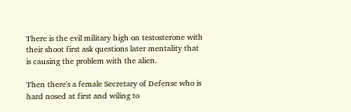There is the evil military high on testosterone with their shoot first ask questions later mentality that is causing the problem with the alien.

Then there's a female Secretary of Defense who is hard nosed at first and wiling to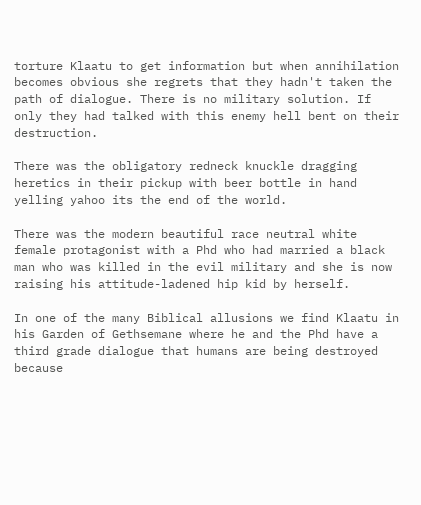torture Klaatu to get information but when annihilation becomes obvious she regrets that they hadn't taken the path of dialogue. There is no military solution. If only they had talked with this enemy hell bent on their destruction.

There was the obligatory redneck knuckle dragging heretics in their pickup with beer bottle in hand yelling yahoo its the end of the world.

There was the modern beautiful race neutral white female protagonist with a Phd who had married a black man who was killed in the evil military and she is now raising his attitude-ladened hip kid by herself.

In one of the many Biblical allusions we find Klaatu in his Garden of Gethsemane where he and the Phd have a third grade dialogue that humans are being destroyed because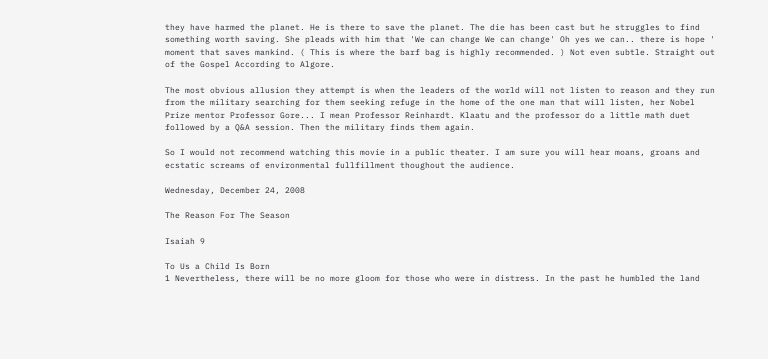they have harmed the planet. He is there to save the planet. The die has been cast but he struggles to find something worth saving. She pleads with him that 'We can change We can change' Oh yes we can.. there is hope ' moment that saves mankind. ( This is where the barf bag is highly recommended. ) Not even subtle. Straight out of the Gospel According to Algore.

The most obvious allusion they attempt is when the leaders of the world will not listen to reason and they run from the military searching for them seeking refuge in the home of the one man that will listen, her Nobel Prize mentor Professor Gore... I mean Professor Reinhardt. Klaatu and the professor do a little math duet followed by a Q&A session. Then the military finds them again.

So I would not recommend watching this movie in a public theater. I am sure you will hear moans, groans and ecstatic screams of environmental fullfillment thoughout the audience.

Wednesday, December 24, 2008

The Reason For The Season

Isaiah 9

To Us a Child Is Born
1 Nevertheless, there will be no more gloom for those who were in distress. In the past he humbled the land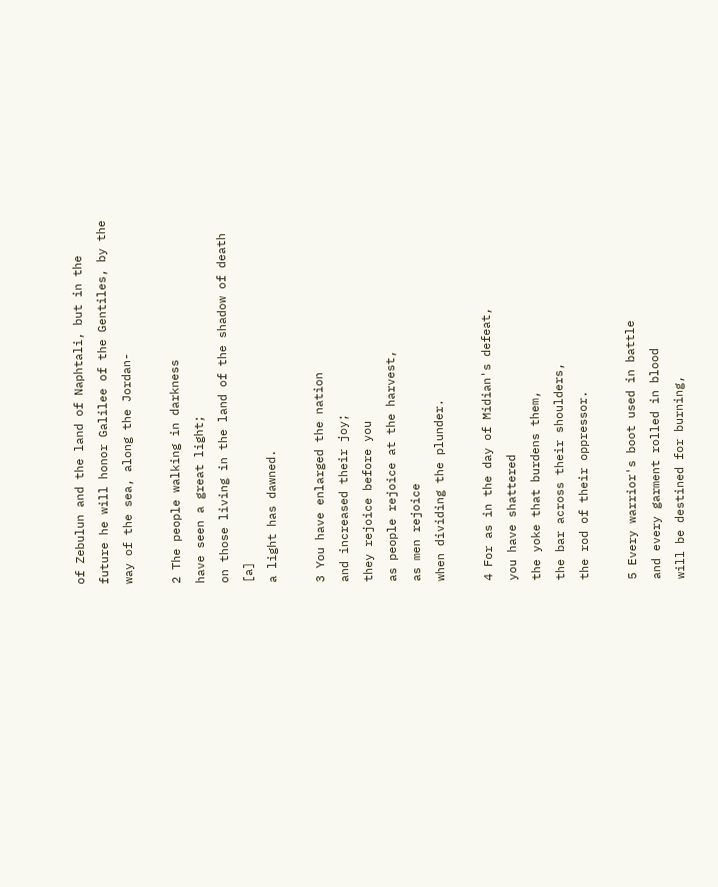of Zebulun and the land of Naphtali, but in the future he will honor Galilee of the Gentiles, by the way of the sea, along the Jordan-

2 The people walking in darkness
have seen a great light;
on those living in the land of the shadow of death [a]
a light has dawned.

3 You have enlarged the nation
and increased their joy;
they rejoice before you
as people rejoice at the harvest,
as men rejoice
when dividing the plunder.

4 For as in the day of Midian's defeat,
you have shattered
the yoke that burdens them,
the bar across their shoulders,
the rod of their oppressor.

5 Every warrior's boot used in battle
and every garment rolled in blood
will be destined for burning,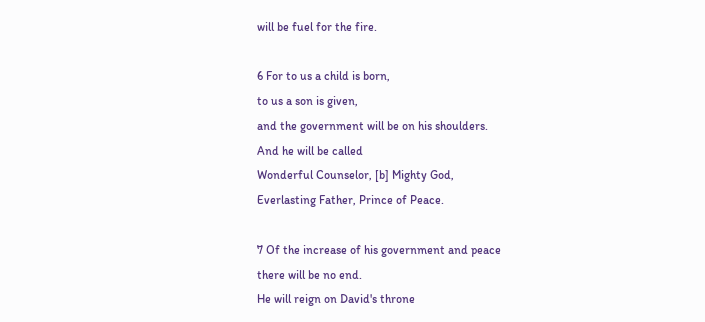will be fuel for the fire.

6 For to us a child is born,
to us a son is given,
and the government will be on his shoulders.
And he will be called
Wonderful Counselor, [b] Mighty God,
Everlasting Father, Prince of Peace.

7 Of the increase of his government and peace
there will be no end.
He will reign on David's throne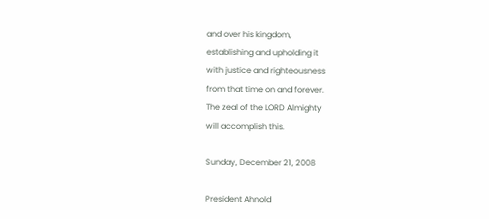and over his kingdom,
establishing and upholding it
with justice and righteousness
from that time on and forever.
The zeal of the LORD Almighty
will accomplish this.

Sunday, December 21, 2008

President Ahnold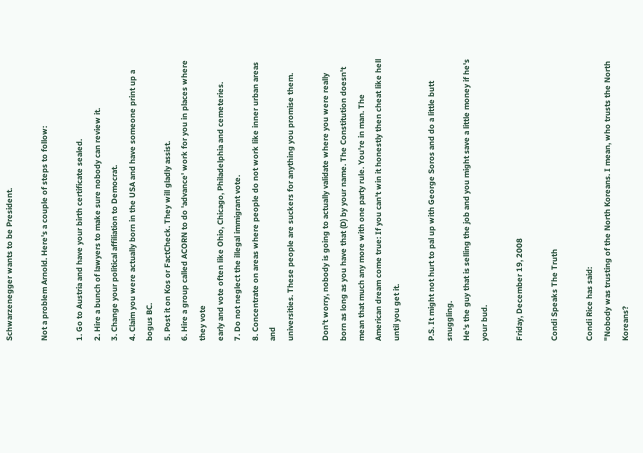Schwarzenegger wants to be President.

Not a problem Arnold. Here's a couple of steps to follow:

1. Go to Austria and have your birth certificate sealed.
2. Hire a bunch of lawyers to make sure nobody can review it.
3. Change your political affiliation to Democrat.
4. Claim you were actually born in the USA and have someone print up a bogus BC.
5. Post it on Kos or FactCheck. They will gladly assist.
6. Hire a group called ACORN to do 'advance' work for you in places where they vote
early and vote often like Ohio, Chicago, Philadelphia and cemeteries.
7. Do not neglect the illegal immigrant vote.
8. Concentrate on areas where people do not work like inner urban areas and
universities. These people are suckers for anything you promise them.

Don't worry, nobody is going to actually validate where you were really born as long as you have that (D) by your name. The Constitution doesn't mean that much any more with one party rule. You're in man. The American dream come true: If you can't win it honestly then cheat like hell until you get it.

P.S. It might not hurt to pal up with George Soros and do a little butt snuggling.
He's the guy that is selling the job and you might save a little money if he's your bud.

Friday, December 19, 2008

Condi Speaks The Truth

Condi Rice has said:
"Nobody was trusting of the North Koreans. I mean, who trusts the North Koreans?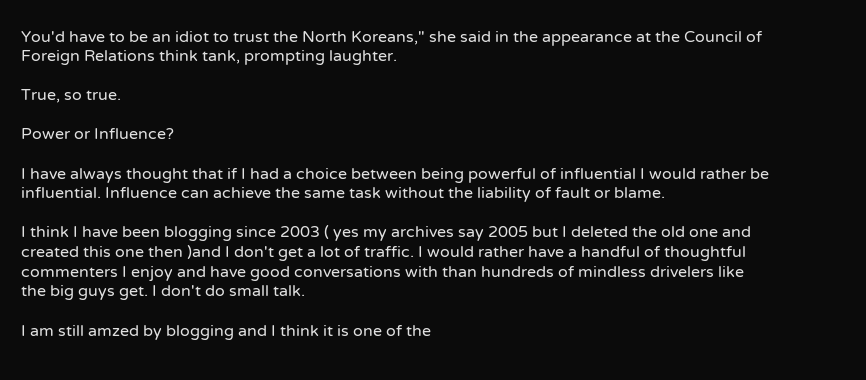You'd have to be an idiot to trust the North Koreans," she said in the appearance at the Council of Foreign Relations think tank, prompting laughter.

True, so true.

Power or Influence?

I have always thought that if I had a choice between being powerful of influential I would rather be influential. Influence can achieve the same task without the liability of fault or blame.

I think I have been blogging since 2003 ( yes my archives say 2005 but I deleted the old one and created this one then )and I don't get a lot of traffic. I would rather have a handful of thoughtful commenters I enjoy and have good conversations with than hundreds of mindless drivelers like the big guys get. I don't do small talk.

I am still amzed by blogging and I think it is one of the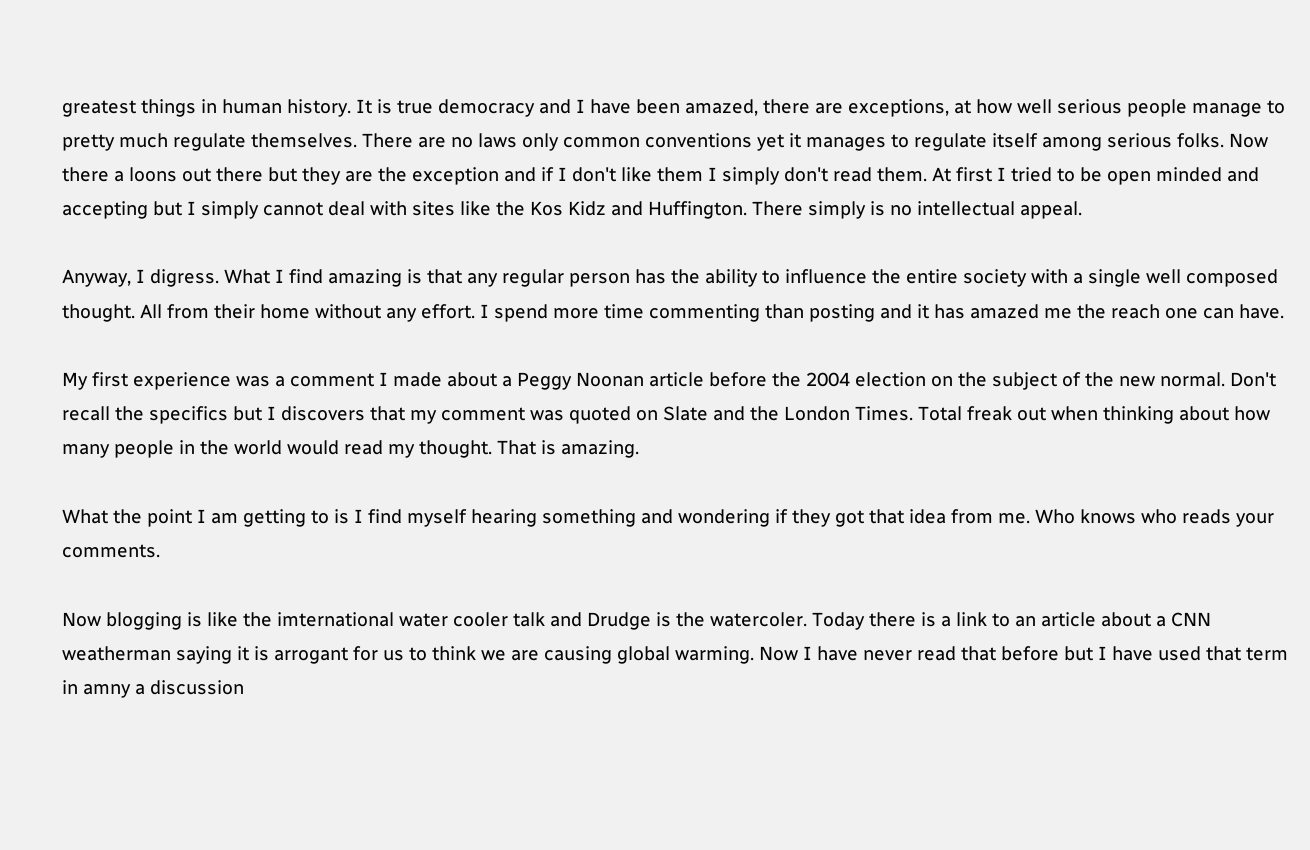greatest things in human history. It is true democracy and I have been amazed, there are exceptions, at how well serious people manage to pretty much regulate themselves. There are no laws only common conventions yet it manages to regulate itself among serious folks. Now there a loons out there but they are the exception and if I don't like them I simply don't read them. At first I tried to be open minded and accepting but I simply cannot deal with sites like the Kos Kidz and Huffington. There simply is no intellectual appeal.

Anyway, I digress. What I find amazing is that any regular person has the ability to influence the entire society with a single well composed thought. All from their home without any effort. I spend more time commenting than posting and it has amazed me the reach one can have.

My first experience was a comment I made about a Peggy Noonan article before the 2004 election on the subject of the new normal. Don't recall the specifics but I discovers that my comment was quoted on Slate and the London Times. Total freak out when thinking about how many people in the world would read my thought. That is amazing.

What the point I am getting to is I find myself hearing something and wondering if they got that idea from me. Who knows who reads your comments.

Now blogging is like the imternational water cooler talk and Drudge is the watercoler. Today there is a link to an article about a CNN weatherman saying it is arrogant for us to think we are causing global warming. Now I have never read that before but I have used that term in amny a discussion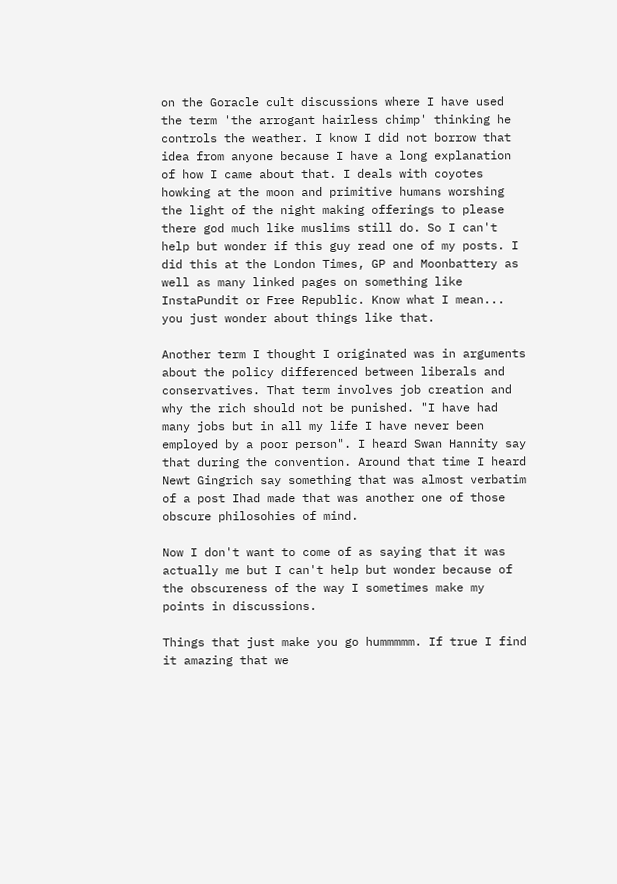on the Goracle cult discussions where I have used the term 'the arrogant hairless chimp' thinking he controls the weather. I know I did not borrow that idea from anyone because I have a long explanation of how I came about that. I deals with coyotes howking at the moon and primitive humans worshing the light of the night making offerings to please there god much like muslims still do. So I can't help but wonder if this guy read one of my posts. I did this at the London Times, GP and Moonbattery as well as many linked pages on something like InstaPundit or Free Republic. Know what I mean... you just wonder about things like that.

Another term I thought I originated was in arguments about the policy differenced between liberals and conservatives. That term involves job creation and why the rich should not be punished. "I have had many jobs but in all my life I have never been employed by a poor person". I heard Swan Hannity say that during the convention. Around that time I heard Newt Gingrich say something that was almost verbatim of a post Ihad made that was another one of those obscure philosohies of mind.

Now I don't want to come of as saying that it was actually me but I can't help but wonder because of the obscureness of the way I sometimes make my points in discussions.

Things that just make you go hummmmm. If true I find it amazing that we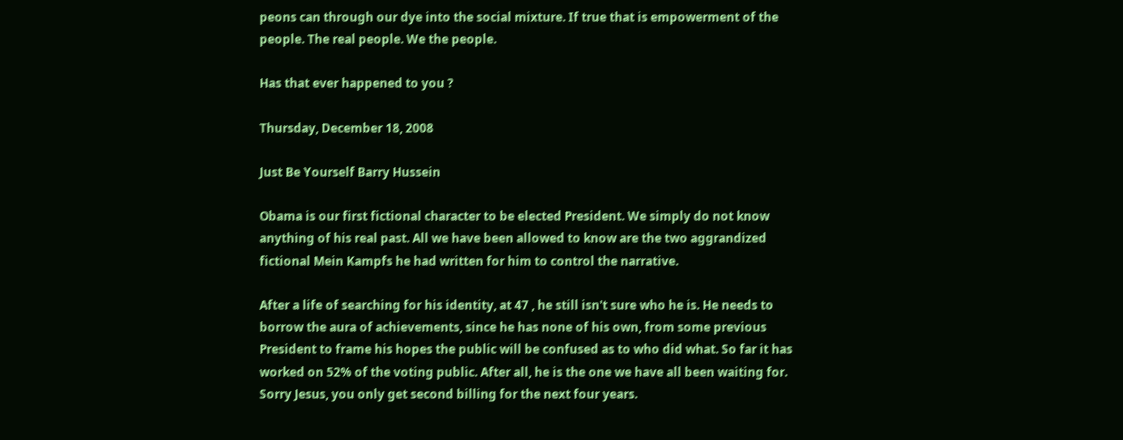peons can through our dye into the social mixture. If true that is empowerment of the people. The real people. We the people.

Has that ever happened to you ?

Thursday, December 18, 2008

Just Be Yourself Barry Hussein

Obama is our first fictional character to be elected President. We simply do not know anything of his real past. All we have been allowed to know are the two aggrandized fictional Mein Kampfs he had written for him to control the narrative.

After a life of searching for his identity, at 47 , he still isn't sure who he is. He needs to borrow the aura of achievements, since he has none of his own, from some previous President to frame his hopes the public will be confused as to who did what. So far it has worked on 52% of the voting public. After all, he is the one we have all been waiting for. Sorry Jesus, you only get second billing for the next four years.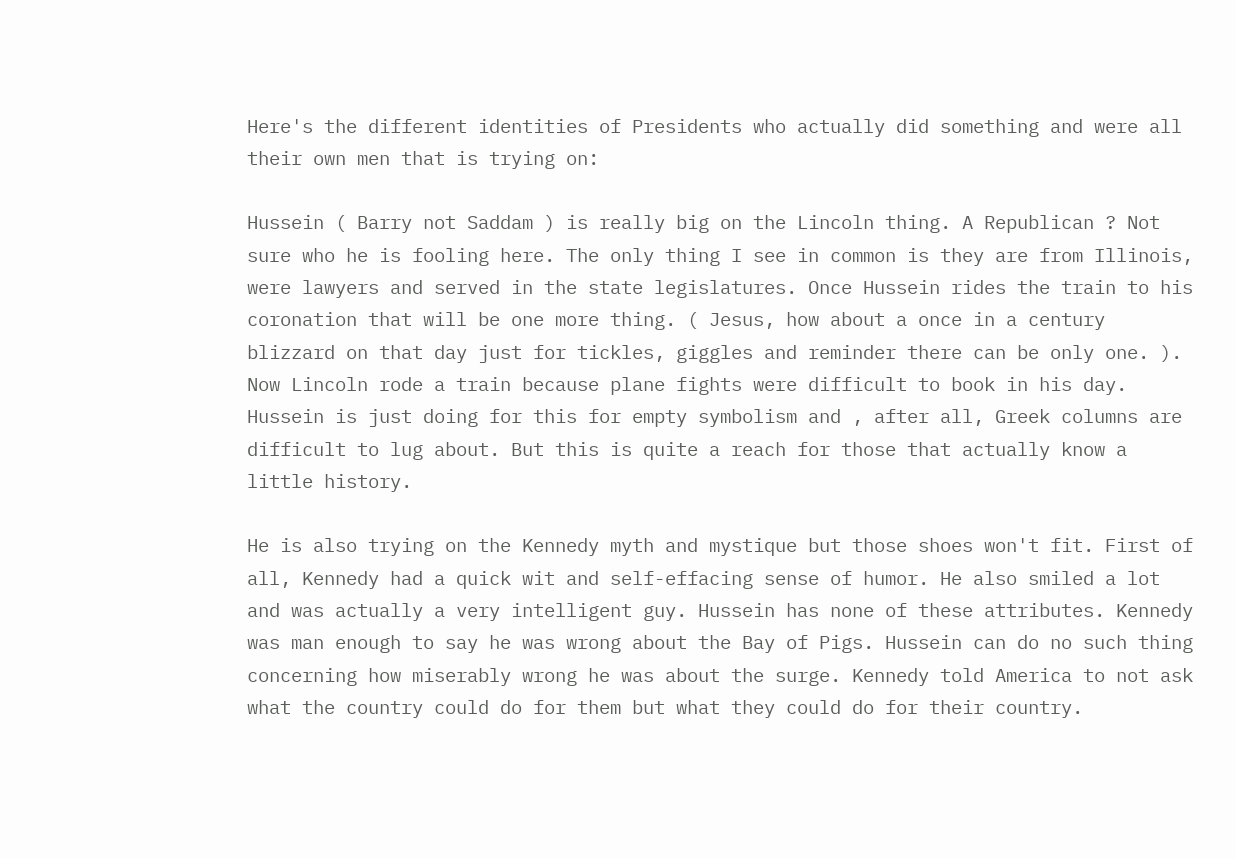Here's the different identities of Presidents who actually did something and were all their own men that is trying on:

Hussein ( Barry not Saddam ) is really big on the Lincoln thing. A Republican ? Not sure who he is fooling here. The only thing I see in common is they are from Illinois, were lawyers and served in the state legislatures. Once Hussein rides the train to his coronation that will be one more thing. ( Jesus, how about a once in a century blizzard on that day just for tickles, giggles and reminder there can be only one. ). Now Lincoln rode a train because plane fights were difficult to book in his day. Hussein is just doing for this for empty symbolism and , after all, Greek columns are difficult to lug about. But this is quite a reach for those that actually know a little history.

He is also trying on the Kennedy myth and mystique but those shoes won't fit. First of all, Kennedy had a quick wit and self-effacing sense of humor. He also smiled a lot and was actually a very intelligent guy. Hussein has none of these attributes. Kennedy was man enough to say he was wrong about the Bay of Pigs. Hussein can do no such thing concerning how miserably wrong he was about the surge. Kennedy told America to not ask what the country could do for them but what they could do for their country.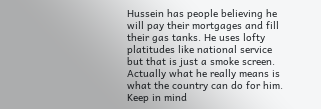Hussein has people believing he will pay their mortgages and fill their gas tanks. He uses lofty platitudes like national service but that is just a smoke screen. Actually what he really means is what the country can do for him. Keep in mind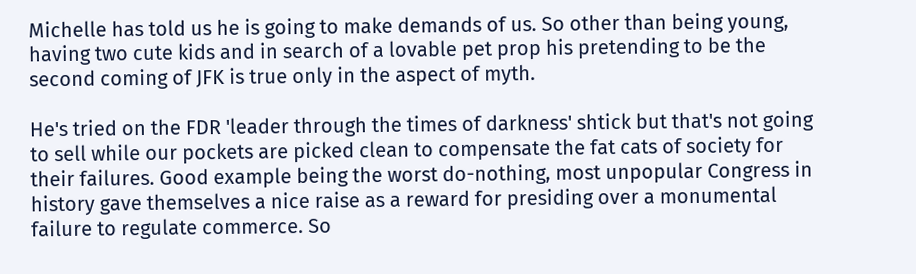Michelle has told us he is going to make demands of us. So other than being young, having two cute kids and in search of a lovable pet prop his pretending to be the second coming of JFK is true only in the aspect of myth.

He's tried on the FDR 'leader through the times of darkness' shtick but that's not going to sell while our pockets are picked clean to compensate the fat cats of society for their failures. Good example being the worst do-nothing, most unpopular Congress in history gave themselves a nice raise as a reward for presiding over a monumental failure to regulate commerce. So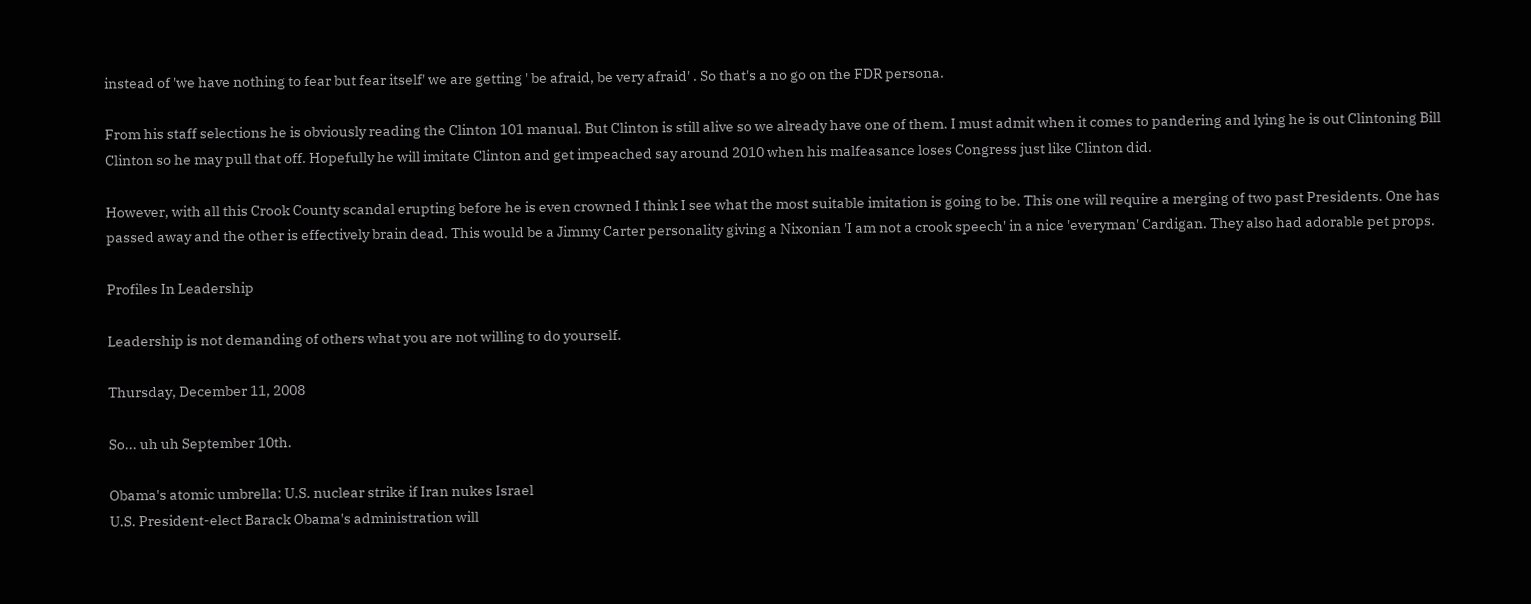instead of 'we have nothing to fear but fear itself' we are getting ' be afraid, be very afraid' . So that's a no go on the FDR persona.

From his staff selections he is obviously reading the Clinton 101 manual. But Clinton is still alive so we already have one of them. I must admit when it comes to pandering and lying he is out Clintoning Bill Clinton so he may pull that off. Hopefully he will imitate Clinton and get impeached say around 2010 when his malfeasance loses Congress just like Clinton did.

However, with all this Crook County scandal erupting before he is even crowned I think I see what the most suitable imitation is going to be. This one will require a merging of two past Presidents. One has passed away and the other is effectively brain dead. This would be a Jimmy Carter personality giving a Nixonian 'I am not a crook speech' in a nice 'everyman' Cardigan. They also had adorable pet props.

Profiles In Leadership

Leadership is not demanding of others what you are not willing to do yourself.

Thursday, December 11, 2008

So... uh uh September 10th.

Obama's atomic umbrella: U.S. nuclear strike if Iran nukes Israel
U.S. President-elect Barack Obama's administration will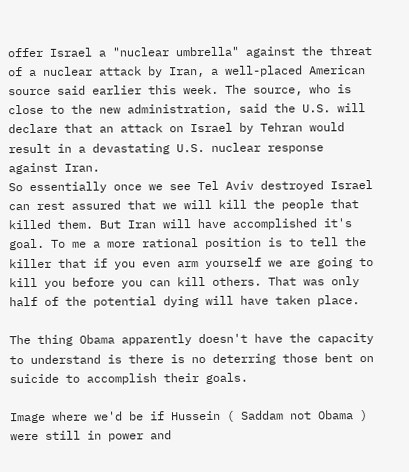offer Israel a "nuclear umbrella" against the threat of a nuclear attack by Iran, a well-placed American source said earlier this week. The source, who is close to the new administration, said the U.S. will declare that an attack on Israel by Tehran would result in a devastating U.S. nuclear response against Iran.
So essentially once we see Tel Aviv destroyed Israel can rest assured that we will kill the people that killed them. But Iran will have accomplished it's goal. To me a more rational position is to tell the killer that if you even arm yourself we are going to kill you before you can kill others. That was only half of the potential dying will have taken place.

The thing Obama apparently doesn't have the capacity to understand is there is no deterring those bent on suicide to accomplish their goals.

Image where we'd be if Hussein ( Saddam not Obama ) were still in power and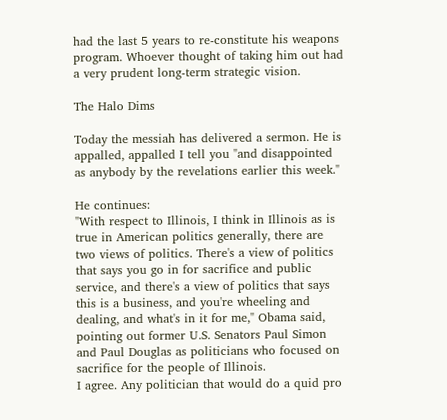had the last 5 years to re-constitute his weapons program. Whoever thought of taking him out had a very prudent long-term strategic vision.

The Halo Dims

Today the messiah has delivered a sermon. He is appalled, appalled I tell you "and disappointed as anybody by the revelations earlier this week."

He continues:
"With respect to Illinois, I think in Illinois as is true in American politics generally, there are two views of politics. There's a view of politics that says you go in for sacrifice and public service, and there's a view of politics that says this is a business, and you're wheeling and dealing, and what's in it for me," Obama said, pointing out former U.S. Senators Paul Simon and Paul Douglas as politicians who focused on sacrifice for the people of Illinois.
I agree. Any politician that would do a quid pro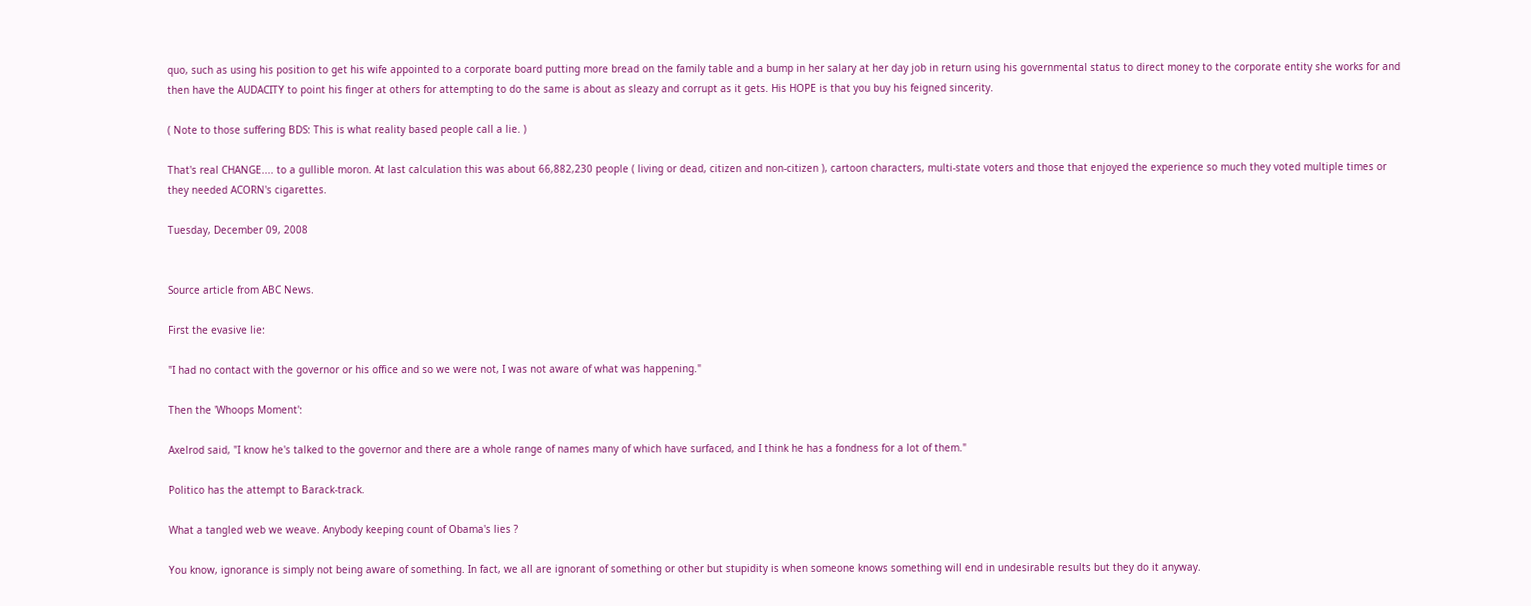quo, such as using his position to get his wife appointed to a corporate board putting more bread on the family table and a bump in her salary at her day job in return using his governmental status to direct money to the corporate entity she works for and then have the AUDACITY to point his finger at others for attempting to do the same is about as sleazy and corrupt as it gets. His HOPE is that you buy his feigned sincerity.

( Note to those suffering BDS: This is what reality based people call a lie. )

That's real CHANGE.... to a gullible moron. At last calculation this was about 66,882,230 people ( living or dead, citizen and non-citizen ), cartoon characters, multi-state voters and those that enjoyed the experience so much they voted multiple times or they needed ACORN's cigarettes.

Tuesday, December 09, 2008


Source article from ABC News.

First the evasive lie:

"I had no contact with the governor or his office and so we were not, I was not aware of what was happening."

Then the 'Whoops Moment':

Axelrod said, "I know he's talked to the governor and there are a whole range of names many of which have surfaced, and I think he has a fondness for a lot of them."

Politico has the attempt to Barack-track.

What a tangled web we weave. Anybody keeping count of Obama's lies ?

You know, ignorance is simply not being aware of something. In fact, we all are ignorant of something or other but stupidity is when someone knows something will end in undesirable results but they do it anyway.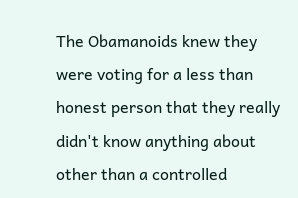The Obamanoids knew they were voting for a less than honest person that they really didn't know anything about other than a controlled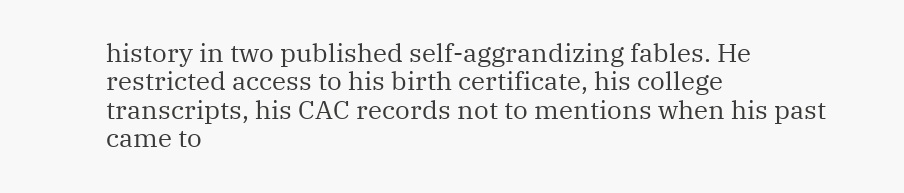history in two published self-aggrandizing fables. He restricted access to his birth certificate, his college transcripts, his CAC records not to mentions when his past came to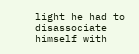light he had to disassociate himself with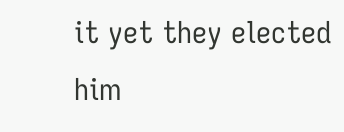it yet they elected him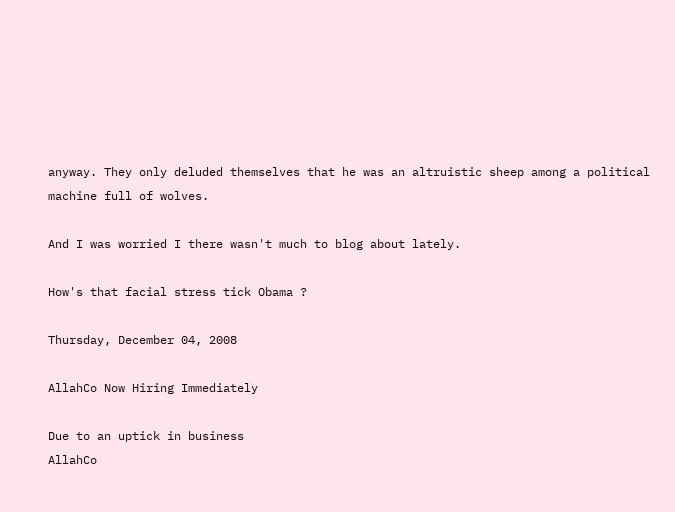anyway. They only deluded themselves that he was an altruistic sheep among a political machine full of wolves.

And I was worried I there wasn't much to blog about lately.

How's that facial stress tick Obama ?

Thursday, December 04, 2008

AllahCo Now Hiring Immediately

Due to an uptick in business
AllahCo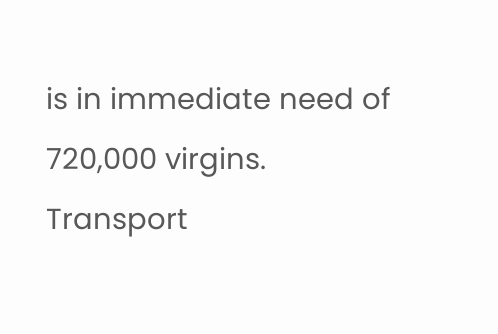is in immediate need of
720,000 virgins.
Transport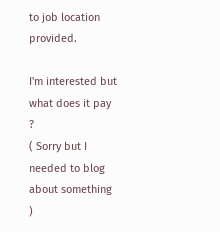to job location provided.

I'm interested but what does it pay ?
( Sorry but I needed to blog about something )